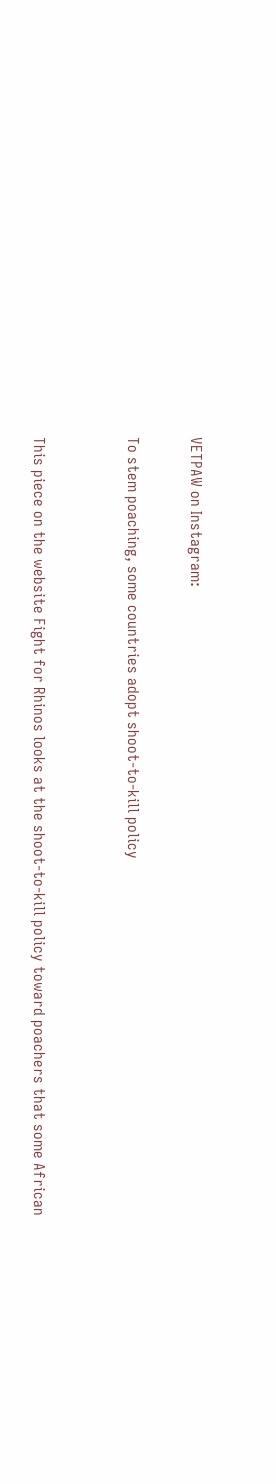VETPAW on Instagram:

To stem poaching, some countries adopt shoot-to-kill policy


This piece on the website Fight for Rhinos looks at the shoot-to-kill policy toward poachers that some African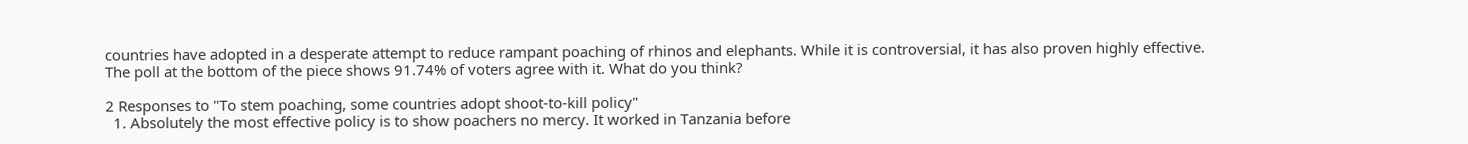countries have adopted in a desperate attempt to reduce rampant poaching of rhinos and elephants. While it is controversial, it has also proven highly effective. The poll at the bottom of the piece shows 91.74% of voters agree with it. What do you think?

2 Responses to "To stem poaching, some countries adopt shoot-to-kill policy"
  1. Absolutely the most effective policy is to show poachers no mercy. It worked in Tanzania before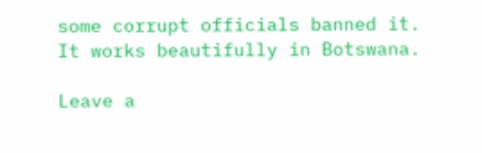some corrupt officials banned it. It works beautifully in Botswana.

Leave a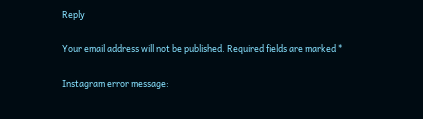Reply

Your email address will not be published. Required fields are marked *

Instagram error message: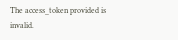The access_token provided is invalid.